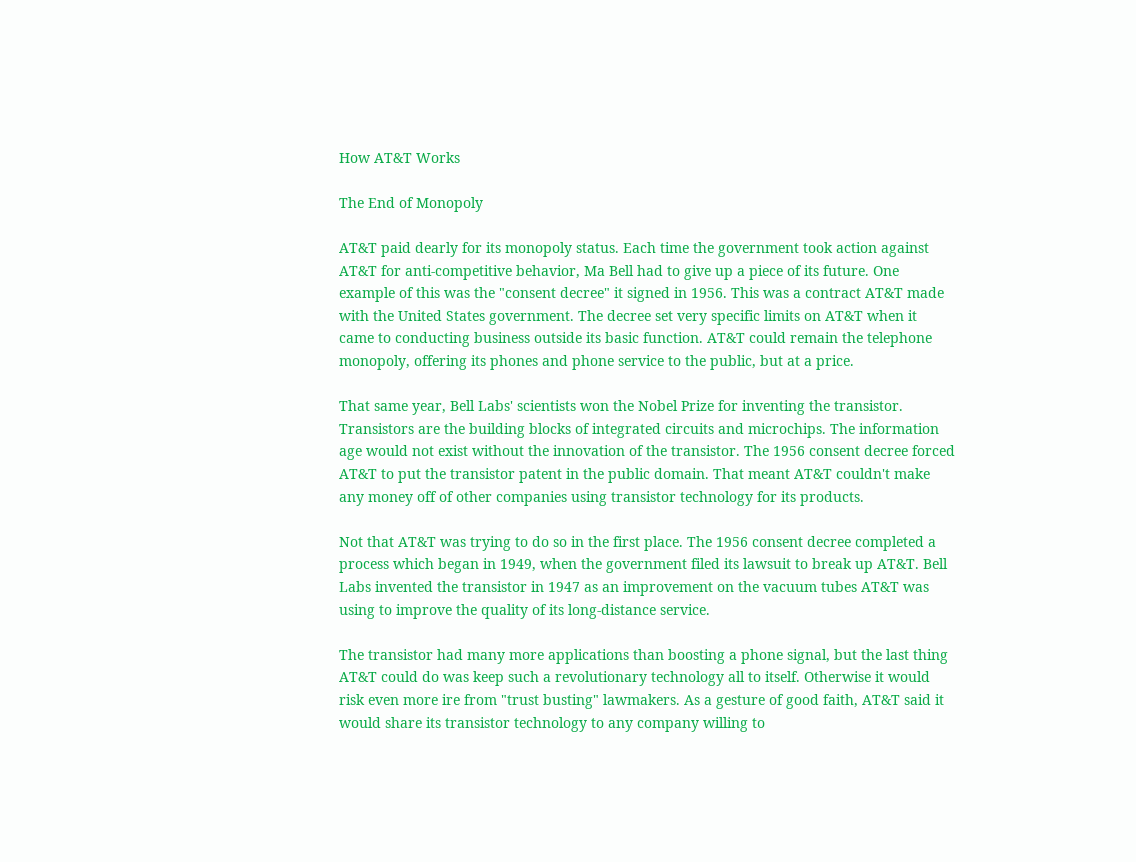How AT&T Works

The End of Monopoly

AT&T paid dearly for its monopoly status. Each time the government took action against AT&T for anti-competitive behavior, Ma Bell had to give up a piece of its future. One example of this was the "consent decree" it signed in 1956. This was a contract AT&T made with the United States government. The decree set very specific limits on AT&T when it came to conducting business outside its basic function. AT&T could remain the telephone monopoly, offering its phones and phone service to the public, but at a price.

That same year, Bell Labs' scientists won the Nobel Prize for inventing the transistor. Transistors are the building blocks of integrated circuits and microchips. The information age would not exist without the innovation of the transistor. The 1956 consent decree forced AT&T to put the transistor patent in the public domain. That meant AT&T couldn't make any money off of other companies using transistor technology for its products.

Not that AT&T was trying to do so in the first place. The 1956 consent decree completed a process which began in 1949, when the government filed its lawsuit to break up AT&T. Bell Labs invented the transistor in 1947 as an improvement on the vacuum tubes AT&T was using to improve the quality of its long-distance service.

The transistor had many more applications than boosting a phone signal, but the last thing AT&T could do was keep such a revolutionary technology all to itself. Otherwise it would risk even more ire from "trust busting" lawmakers. As a gesture of good faith, AT&T said it would share its transistor technology to any company willing to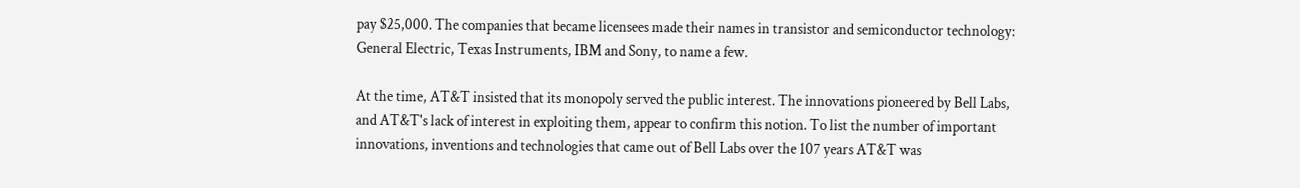pay $25,000. The companies that became licensees made their names in transistor and semiconductor technology: General Electric, Texas Instruments, IBM and Sony, to name a few.

At the time, AT&T insisted that its monopoly served the public interest. The innovations pioneered by Bell Labs, and AT&T's lack of interest in exploiting them, appear to confirm this notion. To list the number of important innovations, inventions and technologies that came out of Bell Labs over the 107 years AT&T was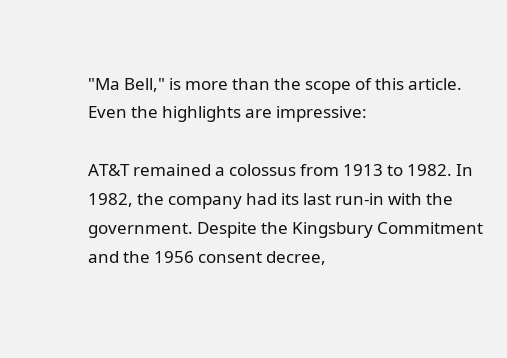"Ma Bell," is more than the scope of this article. Even the highlights are impressive:

AT&T remained a colossus from 1913 to 1982. In 1982, the company had its last run-in with the government. Despite the Kingsbury Commitment and the 1956 consent decree,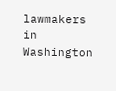lawmakers in Washington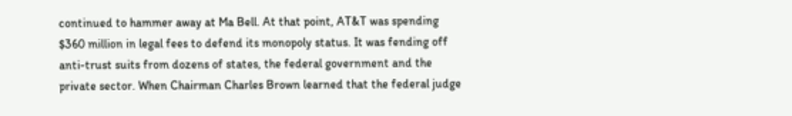continued to hammer away at Ma Bell. At that point, AT&T was spending $360 million in legal fees to defend its monopoly status. It was fending off anti-trust suits from dozens of states, the federal government and the private sector. When Chairman Charles Brown learned that the federal judge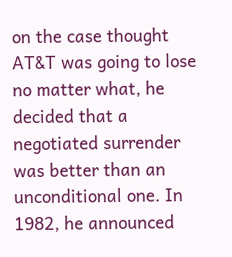on the case thought AT&T was going to lose no matter what, he decided that a negotiated surrender was better than an unconditional one. In 1982, he announced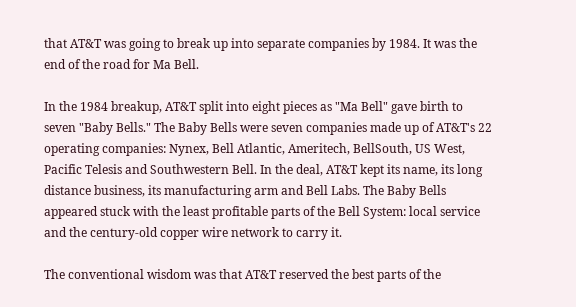that AT&T was going to break up into separate companies by 1984. It was the end of the road for Ma Bell.

In the 1984 breakup, AT&T split into eight pieces as "Ma Bell" gave birth to seven "Baby Bells." The Baby Bells were seven companies made up of AT&T's 22 operating companies: Nynex, Bell Atlantic, Ameritech, BellSouth, US West, Pacific Telesis and Southwestern Bell. In the deal, AT&T kept its name, its long distance business, its manufacturing arm and Bell Labs. The Baby Bells appeared stuck with the least profitable parts of the Bell System: local service and the century-old copper wire network to carry it.

The conventional wisdom was that AT&T reserved the best parts of the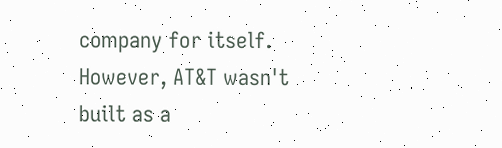company for itself. However, AT&T wasn't built as a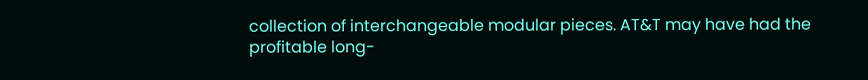collection of interchangeable modular pieces. AT&T may have had the profitable long-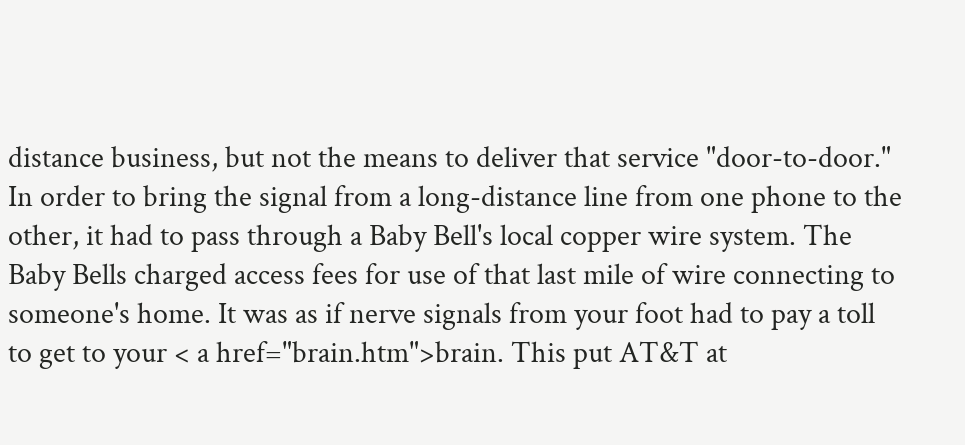distance business, but not the means to deliver that service "door-to-door." In order to bring the signal from a long-distance line from one phone to the other, it had to pass through a Baby Bell's local copper wire system. The Baby Bells charged access fees for use of that last mile of wire connecting to someone's home. It was as if nerve signals from your foot had to pay a toll to get to your < a href="brain.htm">brain. This put AT&T at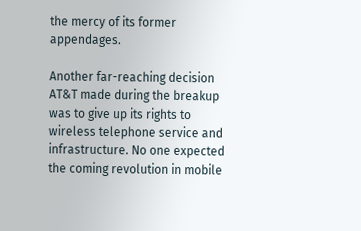the mercy of its former appendages.

Another far-reaching decision AT&T made during the breakup was to give up its rights to wireless telephone service and infrastructure. No one expected the coming revolution in mobile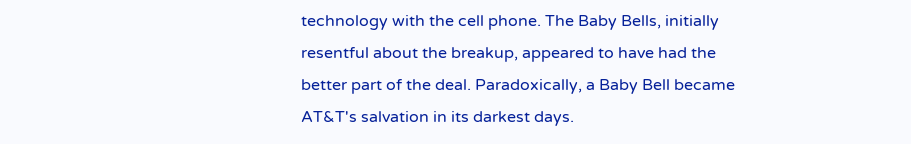technology with the cell phone. The Baby Bells, initially resentful about the breakup, appeared to have had the better part of the deal. Paradoxically, a Baby Bell became AT&T's salvation in its darkest days.